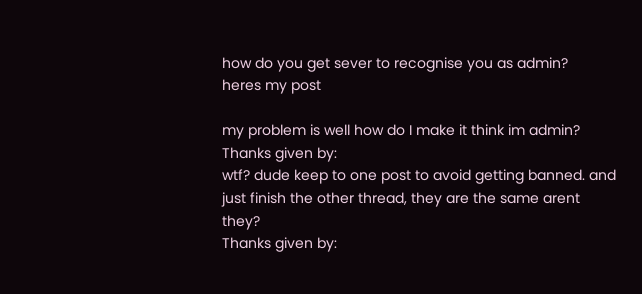how do you get sever to recognise you as admin?
heres my post

my problem is well how do I make it think im admin?
Thanks given by:
wtf? dude keep to one post to avoid getting banned. and just finish the other thread, they are the same arent they?
Thanks given by: